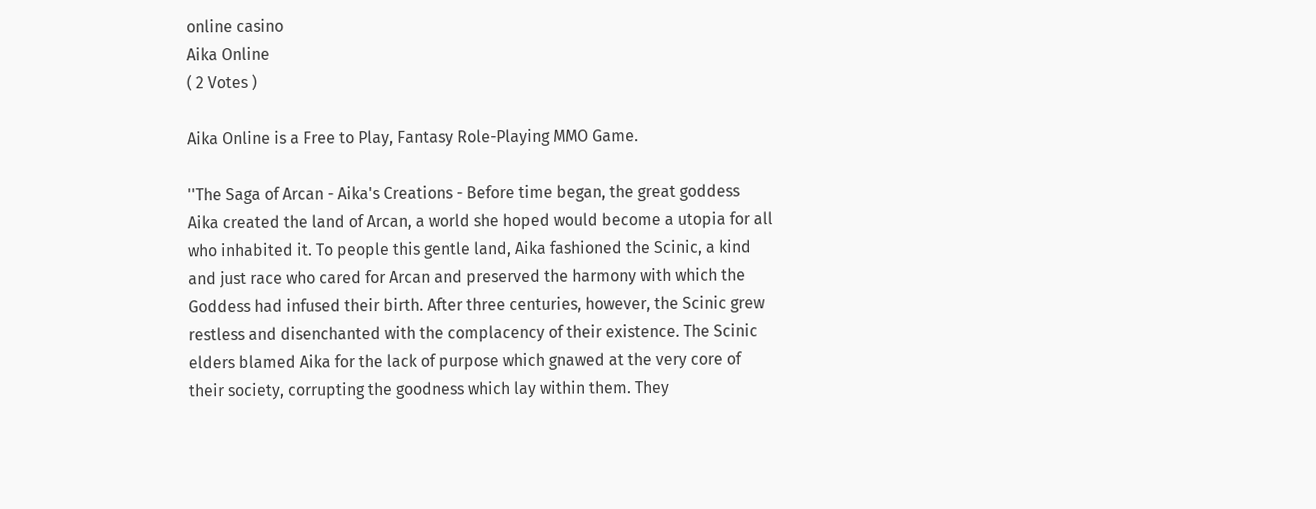online casino
Aika Online
( 2 Votes )

Aika Online is a Free to Play, Fantasy Role-Playing MMO Game.

''The Saga of Arcan - Aika's Creations - Before time began, the great goddess Aika created the land of Arcan, a world she hoped would become a utopia for all who inhabited it. To people this gentle land, Aika fashioned the Scinic, a kind and just race who cared for Arcan and preserved the harmony with which the Goddess had infused their birth. After three centuries, however, the Scinic grew restless and disenchanted with the complacency of their existence. The Scinic elders blamed Aika for the lack of purpose which gnawed at the very core of their society, corrupting the goodness which lay within them. They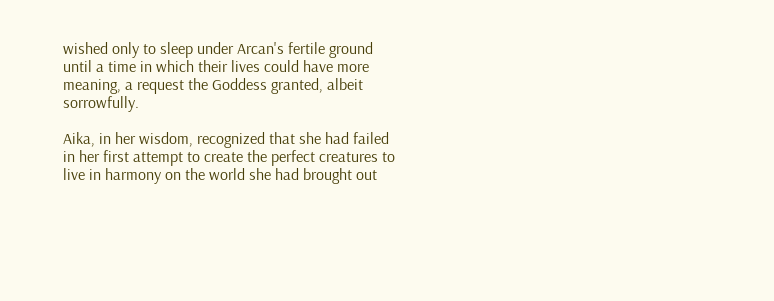wished only to sleep under Arcan's fertile ground until a time in which their lives could have more meaning, a request the Goddess granted, albeit sorrowfully.

Aika, in her wisdom, recognized that she had failed in her first attempt to create the perfect creatures to live in harmony on the world she had brought out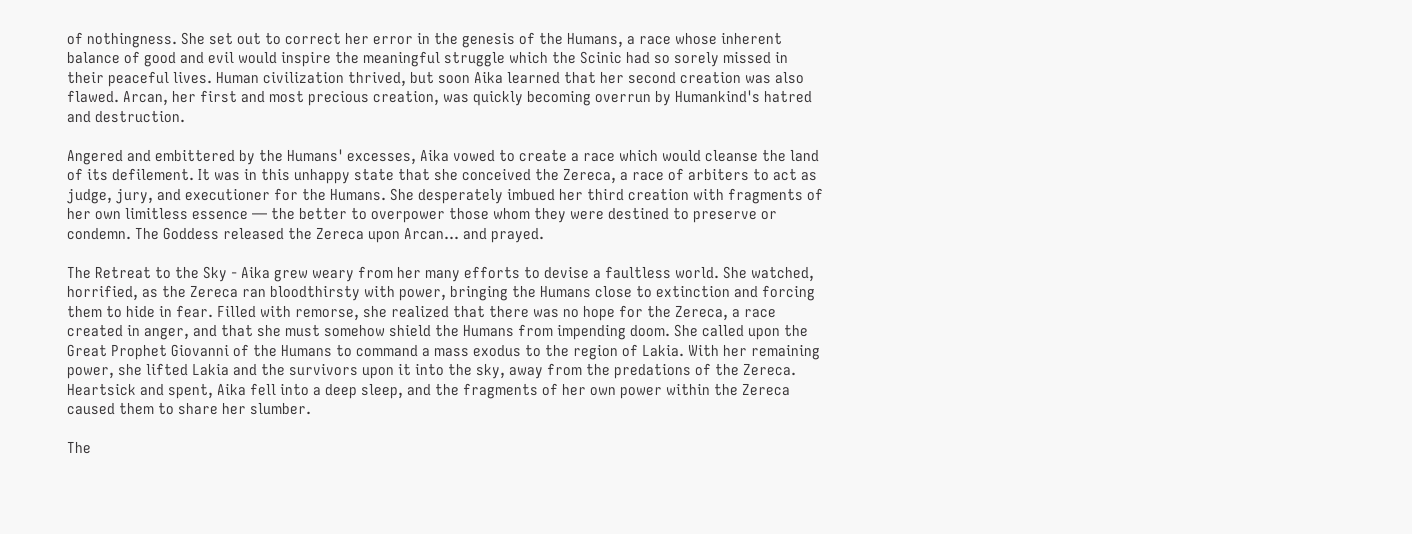of nothingness. She set out to correct her error in the genesis of the Humans, a race whose inherent balance of good and evil would inspire the meaningful struggle which the Scinic had so sorely missed in their peaceful lives. Human civilization thrived, but soon Aika learned that her second creation was also flawed. Arcan, her first and most precious creation, was quickly becoming overrun by Humankind's hatred and destruction.

Angered and embittered by the Humans' excesses, Aika vowed to create a race which would cleanse the land of its defilement. It was in this unhappy state that she conceived the Zereca, a race of arbiters to act as judge, jury, and executioner for the Humans. She desperately imbued her third creation with fragments of her own limitless essence — the better to overpower those whom they were destined to preserve or condemn. The Goddess released the Zereca upon Arcan... and prayed.

The Retreat to the Sky - Aika grew weary from her many efforts to devise a faultless world. She watched, horrified, as the Zereca ran bloodthirsty with power, bringing the Humans close to extinction and forcing them to hide in fear. Filled with remorse, she realized that there was no hope for the Zereca, a race created in anger, and that she must somehow shield the Humans from impending doom. She called upon the Great Prophet Giovanni of the Humans to command a mass exodus to the region of Lakia. With her remaining power, she lifted Lakia and the survivors upon it into the sky, away from the predations of the Zereca. Heartsick and spent, Aika fell into a deep sleep, and the fragments of her own power within the Zereca caused them to share her slumber.

The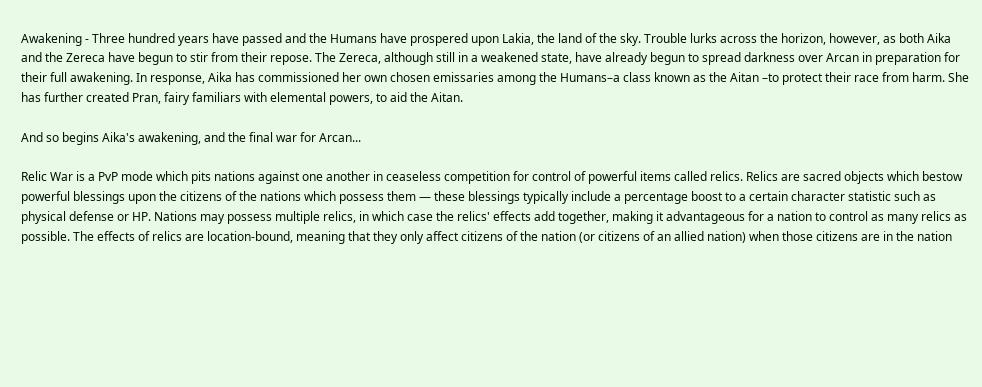Awakening - Three hundred years have passed and the Humans have prospered upon Lakia, the land of the sky. Trouble lurks across the horizon, however, as both Aika and the Zereca have begun to stir from their repose. The Zereca, although still in a weakened state, have already begun to spread darkness over Arcan in preparation for their full awakening. In response, Aika has commissioned her own chosen emissaries among the Humans–a class known as the Aitan –to protect their race from harm. She has further created Pran, fairy familiars with elemental powers, to aid the Aitan.

And so begins Aika's awakening, and the final war for Arcan...

Relic War is a PvP mode which pits nations against one another in ceaseless competition for control of powerful items called relics. Relics are sacred objects which bestow powerful blessings upon the citizens of the nations which possess them — these blessings typically include a percentage boost to a certain character statistic such as physical defense or HP. Nations may possess multiple relics, in which case the relics' effects add together, making it advantageous for a nation to control as many relics as possible. The effects of relics are location-bound, meaning that they only affect citizens of the nation (or citizens of an allied nation) when those citizens are in the nation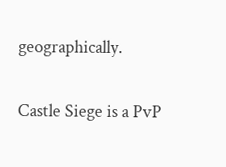geographically.

Castle Siege is a PvP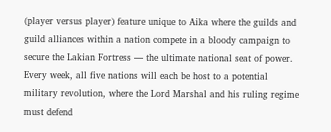(player versus player) feature unique to Aika where the guilds and guild alliances within a nation compete in a bloody campaign to secure the Lakian Fortress — the ultimate national seat of power. Every week, all five nations will each be host to a potential military revolution, where the Lord Marshal and his ruling regime must defend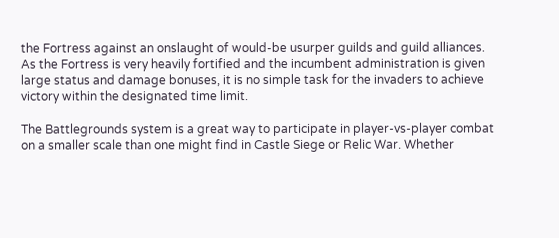the Fortress against an onslaught of would-be usurper guilds and guild alliances. As the Fortress is very heavily fortified and the incumbent administration is given large status and damage bonuses, it is no simple task for the invaders to achieve victory within the designated time limit.

The Battlegrounds system is a great way to participate in player-vs-player combat on a smaller scale than one might find in Castle Siege or Relic War. Whether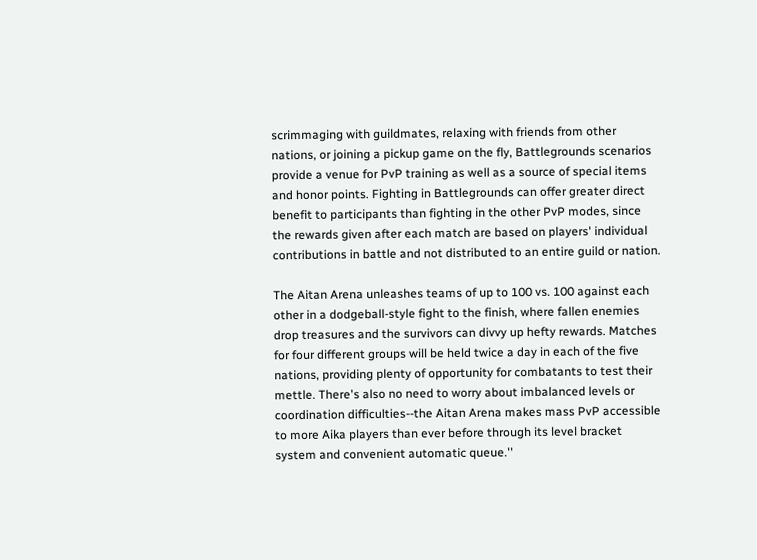scrimmaging with guildmates, relaxing with friends from other nations, or joining a pickup game on the fly, Battlegrounds scenarios provide a venue for PvP training as well as a source of special items and honor points. Fighting in Battlegrounds can offer greater direct benefit to participants than fighting in the other PvP modes, since the rewards given after each match are based on players' individual contributions in battle and not distributed to an entire guild or nation.

The Aitan Arena unleashes teams of up to 100 vs. 100 against each other in a dodgeball-style fight to the finish, where fallen enemies drop treasures and the survivors can divvy up hefty rewards. Matches for four different groups will be held twice a day in each of the five nations, providing plenty of opportunity for combatants to test their mettle. There's also no need to worry about imbalanced levels or coordination difficulties--the Aitan Arena makes mass PvP accessible to more Aika players than ever before through its level bracket system and convenient automatic queue.''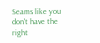Seams like you don't have the right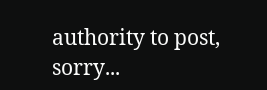authority to post, sorry...